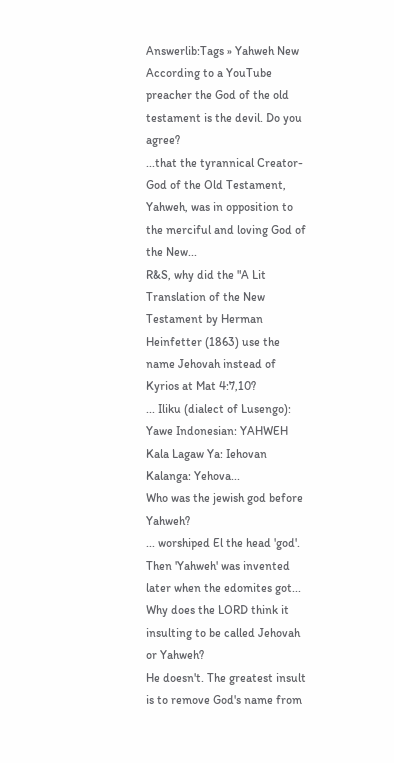Answerlib:Tags » Yahweh New
According to a YouTube preacher the God of the old testament is the devil. Do you agree?
...that the tyrannical Creator-God of the Old Testament, Yahweh, was in opposition to the merciful and loving God of the New...
R&S, why did the "A Lit Translation of the New Testament by Herman Heinfetter (1863) use the name Jehovah instead of Kyrios at Mat 4:7,10?
... Iliku (dialect of Lusengo): Yawe Indonesian: YAHWEH Kala Lagaw Ya: Iehovan Kalanga: Yehova...
Who was the jewish god before Yahweh?
... worshiped El the head 'god'. Then 'Yahweh' was invented later when the edomites got...
Why does the LORD think it insulting to be called Jehovah or Yahweh?
He doesn't. The greatest insult is to remove God's name from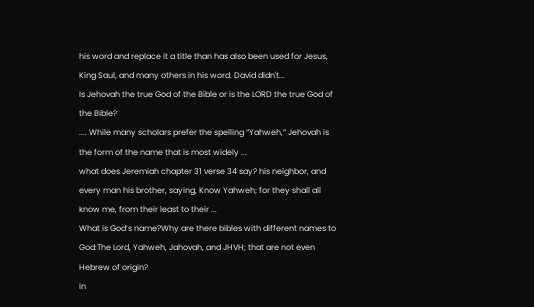his word and replace it a title than has also been used for Jesus, King Saul, and many others in his word. David didn't...
Is Jehovah the true God of the Bible or is the LORD the true God of the Bible?
.... While many scholars prefer the spelling “Yahweh,” Jehovah is the form of the name that is most widely ...
what does Jeremiah chapter 31 verse 34 say? his neighbor, and every man his brother, saying, Know Yahweh; for they shall all know me, from their least to their ...
What is God’s name?Why are there bibles with different names to God:The Lord, Yahweh, Jahovah, and JHVH; that are not even Hebrew of origin?
In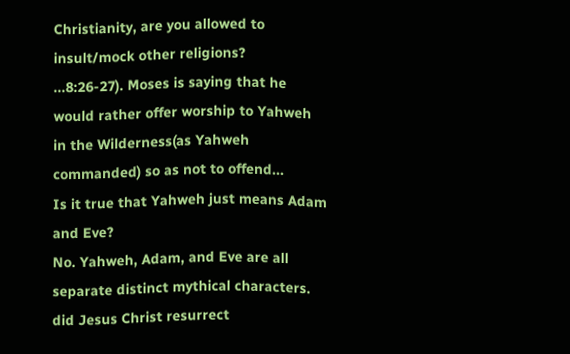Christianity, are you allowed to insult/mock other religions?
...8:26-27). Moses is saying that he would rather offer worship to Yahweh in the Wilderness(as Yahweh commanded) so as not to offend...
Is it true that Yahweh just means Adam and Eve?
No. Yahweh, Adam, and Eve are all separate distinct mythical characters.
did Jesus Christ resurrect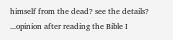himself from the dead? see the details?
...opinion after reading the Bible I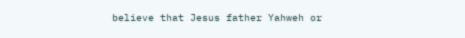believe that Jesus father Yahweh or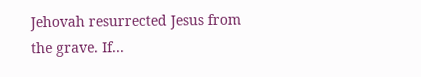Jehovah resurrected Jesus from the grave. If...